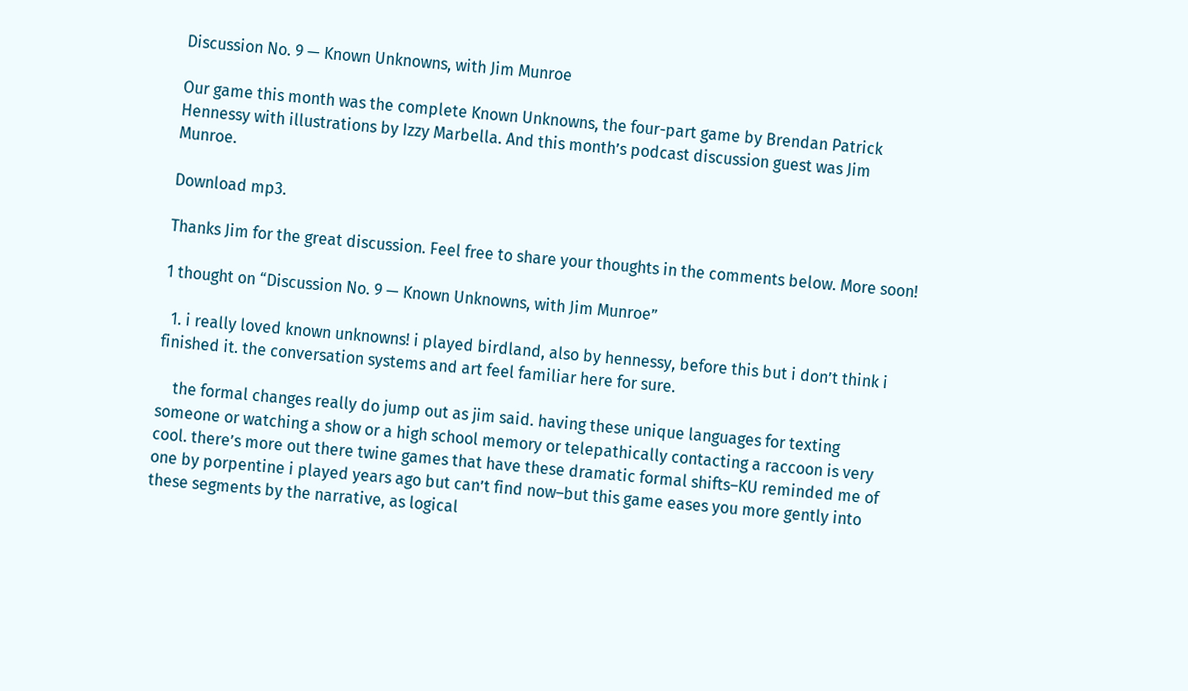Discussion No. 9 — Known Unknowns, with Jim Munroe

Our game this month was the complete Known Unknowns, the four-part game by Brendan Patrick Hennessy with illustrations by Izzy Marbella. And this month’s podcast discussion guest was Jim Munroe.

Download mp3.

Thanks Jim for the great discussion. Feel free to share your thoughts in the comments below. More soon!

1 thought on “Discussion No. 9 — Known Unknowns, with Jim Munroe”

  1. i really loved known unknowns! i played birdland, also by hennessy, before this but i don’t think i finished it. the conversation systems and art feel familiar here for sure.

    the formal changes really do jump out as jim said. having these unique languages for texting someone or watching a show or a high school memory or telepathically contacting a raccoon is very cool. there’s more out there twine games that have these dramatic formal shifts–KU reminded me of one by porpentine i played years ago but can’t find now–but this game eases you more gently into these segments by the narrative, as logical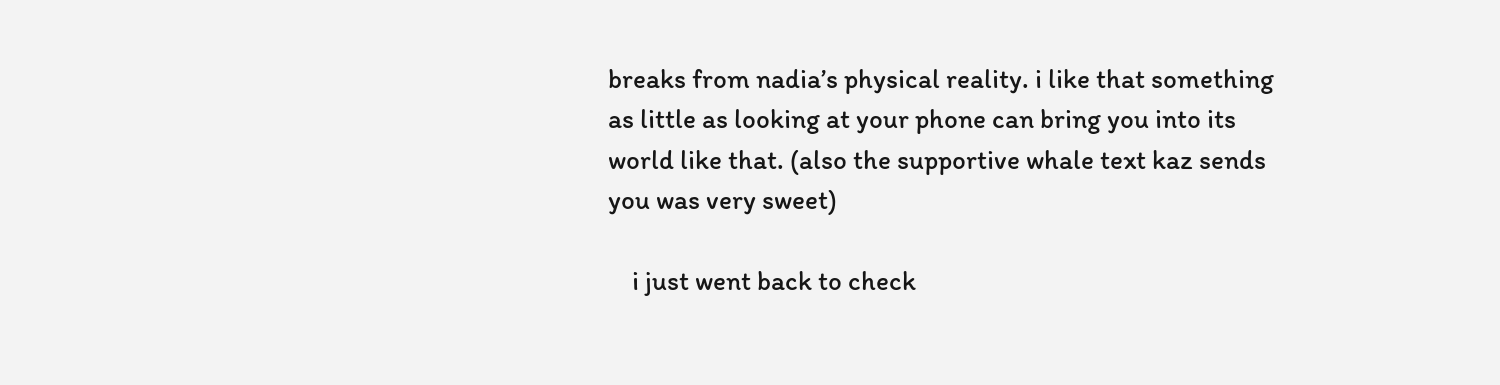breaks from nadia’s physical reality. i like that something as little as looking at your phone can bring you into its world like that. (also the supportive whale text kaz sends you was very sweet)

    i just went back to check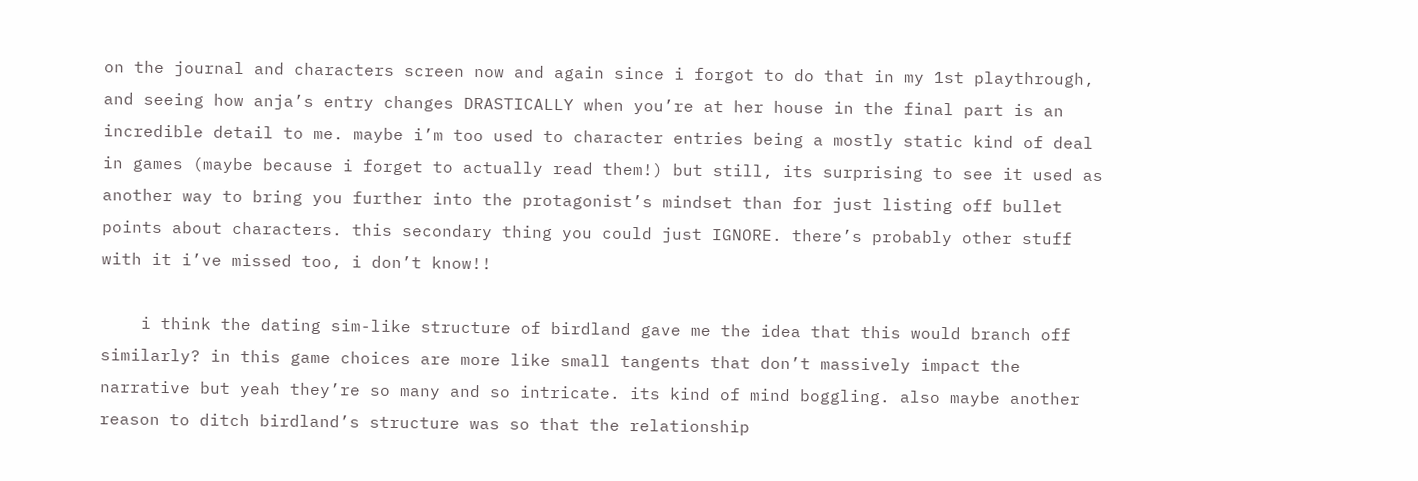on the journal and characters screen now and again since i forgot to do that in my 1st playthrough, and seeing how anja’s entry changes DRASTICALLY when you’re at her house in the final part is an incredible detail to me. maybe i’m too used to character entries being a mostly static kind of deal in games (maybe because i forget to actually read them!) but still, its surprising to see it used as another way to bring you further into the protagonist’s mindset than for just listing off bullet points about characters. this secondary thing you could just IGNORE. there’s probably other stuff with it i’ve missed too, i don’t know!!

    i think the dating sim-like structure of birdland gave me the idea that this would branch off similarly? in this game choices are more like small tangents that don’t massively impact the narrative but yeah they’re so many and so intricate. its kind of mind boggling. also maybe another reason to ditch birdland’s structure was so that the relationship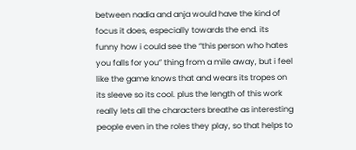between nadia and anja would have the kind of focus it does, especially towards the end. its funny how i could see the “this person who hates you falls for you” thing from a mile away, but i feel like the game knows that and wears its tropes on its sleeve so its cool. plus the length of this work really lets all the characters breathe as interesting people even in the roles they play, so that helps to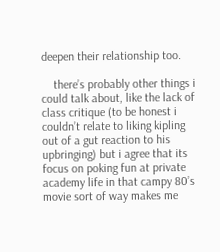deepen their relationship too.

    there’s probably other things i could talk about, like the lack of class critique (to be honest i couldn’t relate to liking kipling out of a gut reaction to his upbringing) but i agree that its focus on poking fun at private academy life in that campy 80’s movie sort of way makes me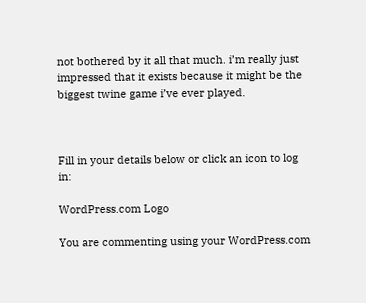not bothered by it all that much. i’m really just impressed that it exists because it might be the biggest twine game i’ve ever played.



Fill in your details below or click an icon to log in:

WordPress.com Logo

You are commenting using your WordPress.com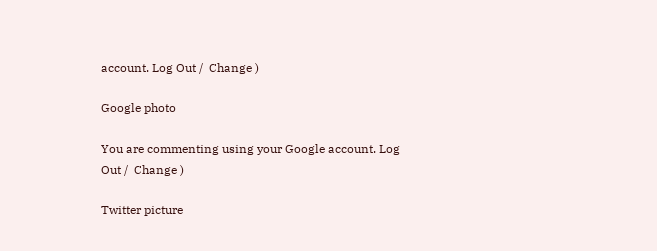account. Log Out /  Change )

Google photo

You are commenting using your Google account. Log Out /  Change )

Twitter picture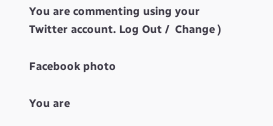You are commenting using your Twitter account. Log Out /  Change )

Facebook photo

You are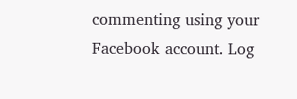commenting using your Facebook account. Log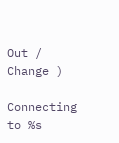Out /  Change )

Connecting to %s